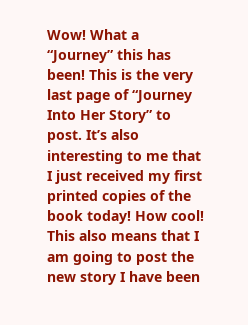Wow! What a “Journey” this has been! This is the very last page of “Journey Into Her Story” to post. It’s also interesting to me that I just received my first printed copies of the book today! How cool! This also means that I am going to post the new story I have been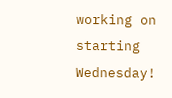working on starting Wednesday!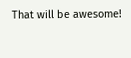That will be awesome!